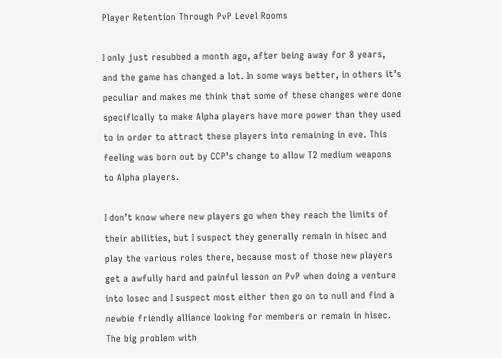Player Retention Through PvP Level Rooms

I only just resubbed a month ago, after being away for 8 years, and the game has changed a lot. In some ways better, in others it’s peculiar and makes me think that some of these changes were done specifically to make Alpha players have more power than they used to in order to attract these players into remaining in eve. This feeling was born out by CCP’s change to allow T2 medium weapons to Alpha players.

I don’t know where new players go when they reach the limits of their abilities, but I suspect they generally remain in hisec and play the various roles there, because most of those new players get a awfully hard and painful lesson on PvP when doing a venture into losec and I suspect most either then go on to null and find a newbie friendly alliance looking for members or remain in hisec. The big problem with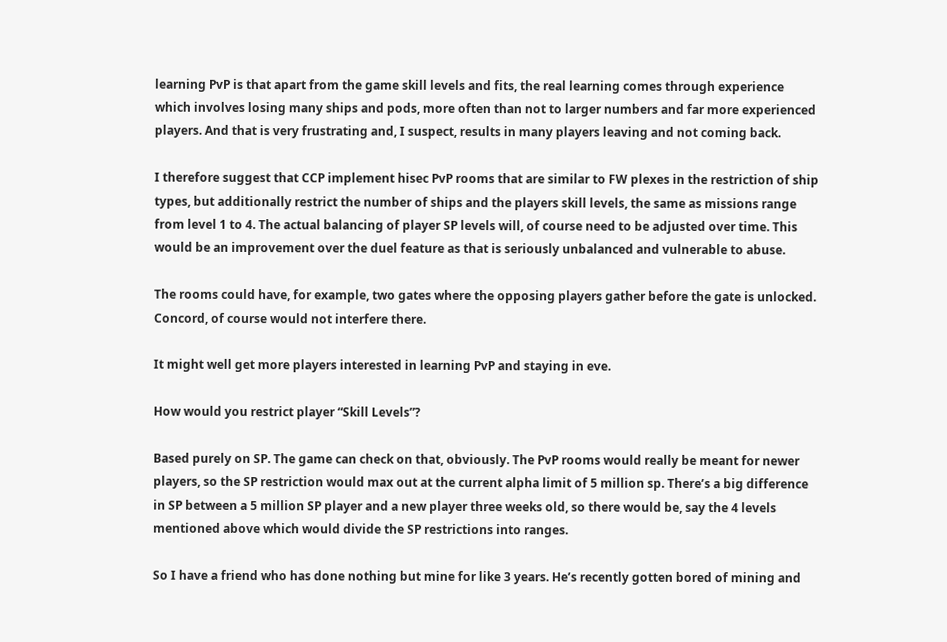learning PvP is that apart from the game skill levels and fits, the real learning comes through experience which involves losing many ships and pods, more often than not to larger numbers and far more experienced players. And that is very frustrating and, I suspect, results in many players leaving and not coming back.

I therefore suggest that CCP implement hisec PvP rooms that are similar to FW plexes in the restriction of ship types, but additionally restrict the number of ships and the players skill levels, the same as missions range from level 1 to 4. The actual balancing of player SP levels will, of course need to be adjusted over time. This would be an improvement over the duel feature as that is seriously unbalanced and vulnerable to abuse.

The rooms could have, for example, two gates where the opposing players gather before the gate is unlocked. Concord, of course would not interfere there.

It might well get more players interested in learning PvP and staying in eve.

How would you restrict player “Skill Levels”?

Based purely on SP. The game can check on that, obviously. The PvP rooms would really be meant for newer players, so the SP restriction would max out at the current alpha limit of 5 million sp. There’s a big difference in SP between a 5 million SP player and a new player three weeks old, so there would be, say the 4 levels mentioned above which would divide the SP restrictions into ranges.

So I have a friend who has done nothing but mine for like 3 years. He’s recently gotten bored of mining and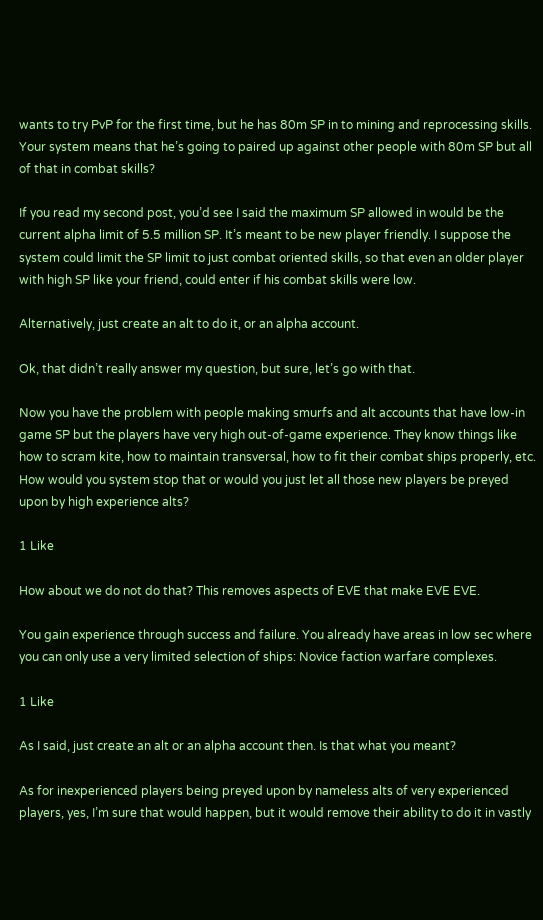wants to try PvP for the first time, but he has 80m SP in to mining and reprocessing skills. Your system means that he’s going to paired up against other people with 80m SP but all of that in combat skills?

If you read my second post, you’d see I said the maximum SP allowed in would be the current alpha limit of 5.5 million SP. It’s meant to be new player friendly. I suppose the system could limit the SP limit to just combat oriented skills, so that even an older player with high SP like your friend, could enter if his combat skills were low.

Alternatively, just create an alt to do it, or an alpha account.

Ok, that didn’t really answer my question, but sure, let’s go with that.

Now you have the problem with people making smurfs and alt accounts that have low-in game SP but the players have very high out-of-game experience. They know things like how to scram kite, how to maintain transversal, how to fit their combat ships properly, etc. How would you system stop that or would you just let all those new players be preyed upon by high experience alts?

1 Like

How about we do not do that? This removes aspects of EVE that make EVE EVE.

You gain experience through success and failure. You already have areas in low sec where you can only use a very limited selection of ships: Novice faction warfare complexes.

1 Like

As I said, just create an alt or an alpha account then. Is that what you meant?

As for inexperienced players being preyed upon by nameless alts of very experienced players, yes, I’m sure that would happen, but it would remove their ability to do it in vastly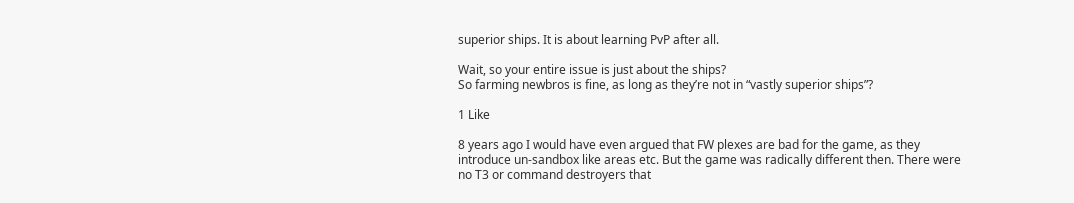superior ships. It is about learning PvP after all.

Wait, so your entire issue is just about the ships?
So farming newbros is fine, as long as they’re not in “vastly superior ships”?

1 Like

8 years ago I would have even argued that FW plexes are bad for the game, as they introduce un-sandbox like areas etc. But the game was radically different then. There were no T3 or command destroyers that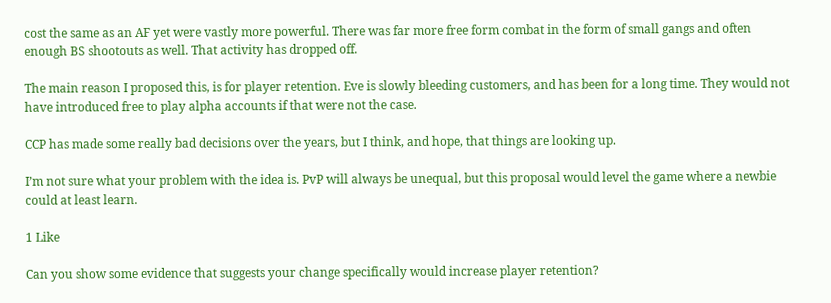cost the same as an AF yet were vastly more powerful. There was far more free form combat in the form of small gangs and often enough BS shootouts as well. That activity has dropped off.

The main reason I proposed this, is for player retention. Eve is slowly bleeding customers, and has been for a long time. They would not have introduced free to play alpha accounts if that were not the case.

CCP has made some really bad decisions over the years, but I think, and hope, that things are looking up.

I’m not sure what your problem with the idea is. PvP will always be unequal, but this proposal would level the game where a newbie could at least learn.

1 Like

Can you show some evidence that suggests your change specifically would increase player retention?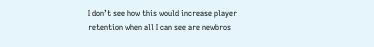I don’t see how this would increase player retention when all I can see are newbros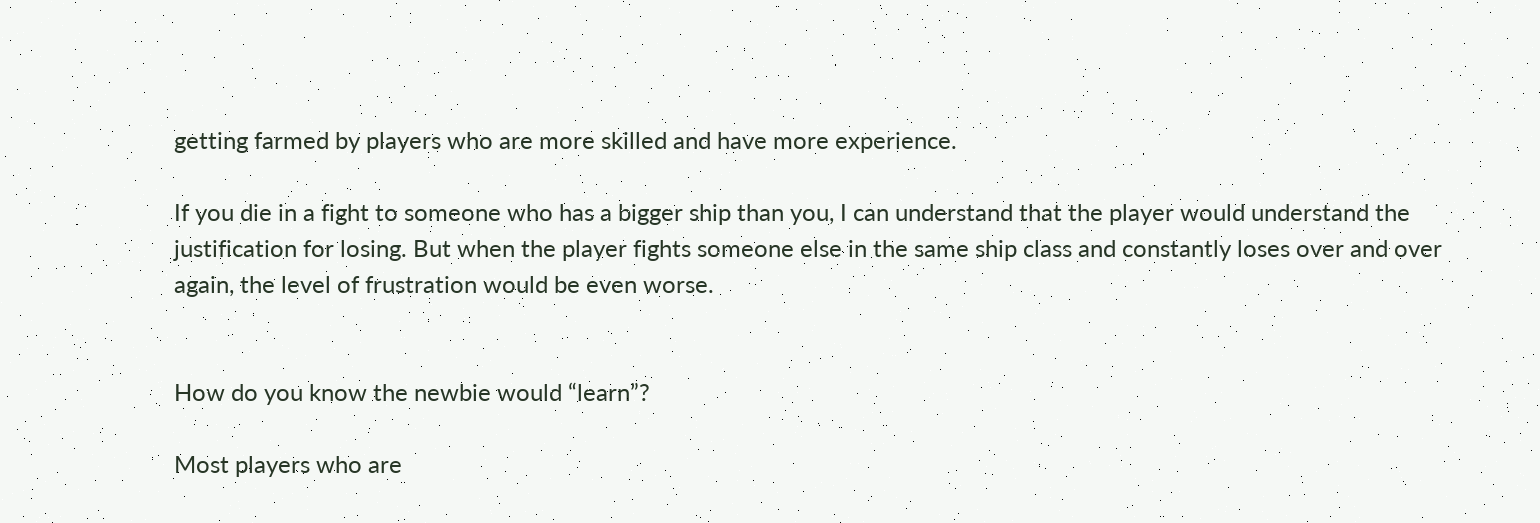getting farmed by players who are more skilled and have more experience.

If you die in a fight to someone who has a bigger ship than you, I can understand that the player would understand the justification for losing. But when the player fights someone else in the same ship class and constantly loses over and over again, the level of frustration would be even worse.


How do you know the newbie would “learn”?

Most players who are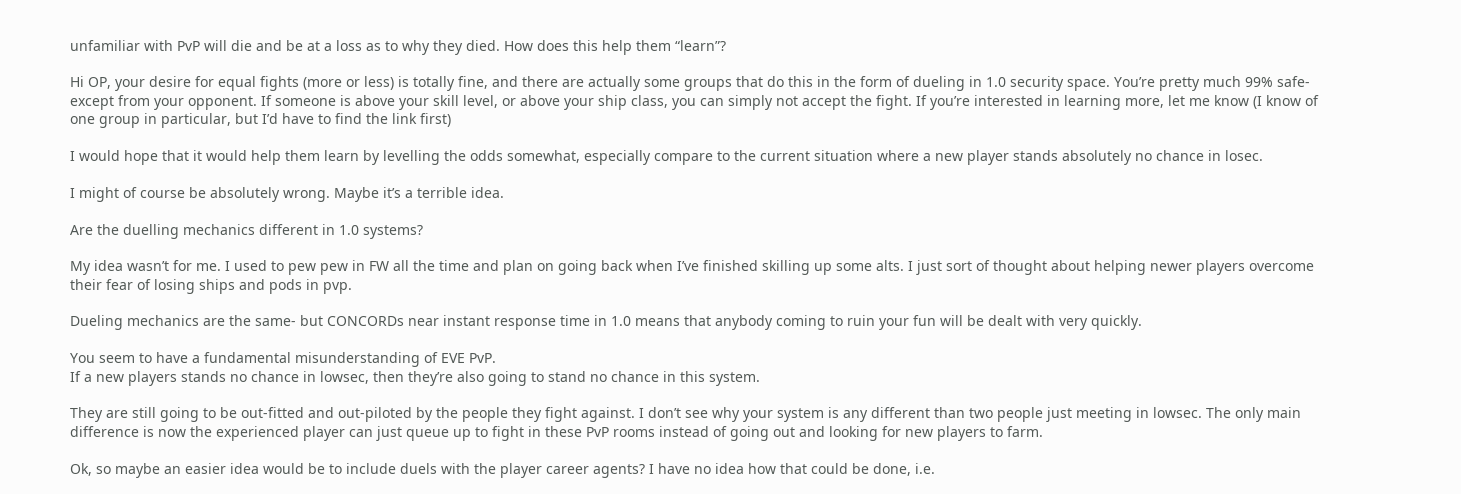unfamiliar with PvP will die and be at a loss as to why they died. How does this help them “learn”?

Hi OP, your desire for equal fights (more or less) is totally fine, and there are actually some groups that do this in the form of dueling in 1.0 security space. You’re pretty much 99% safe- except from your opponent. If someone is above your skill level, or above your ship class, you can simply not accept the fight. If you’re interested in learning more, let me know (I know of one group in particular, but I’d have to find the link first)

I would hope that it would help them learn by levelling the odds somewhat, especially compare to the current situation where a new player stands absolutely no chance in losec.

I might of course be absolutely wrong. Maybe it’s a terrible idea.

Are the duelling mechanics different in 1.0 systems?

My idea wasn’t for me. I used to pew pew in FW all the time and plan on going back when I’ve finished skilling up some alts. I just sort of thought about helping newer players overcome their fear of losing ships and pods in pvp.

Dueling mechanics are the same- but CONCORDs near instant response time in 1.0 means that anybody coming to ruin your fun will be dealt with very quickly.

You seem to have a fundamental misunderstanding of EVE PvP.
If a new players stands no chance in lowsec, then they’re also going to stand no chance in this system.

They are still going to be out-fitted and out-piloted by the people they fight against. I don’t see why your system is any different than two people just meeting in lowsec. The only main difference is now the experienced player can just queue up to fight in these PvP rooms instead of going out and looking for new players to farm.

Ok, so maybe an easier idea would be to include duels with the player career agents? I have no idea how that could be done, i.e.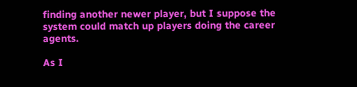finding another newer player, but I suppose the system could match up players doing the career agents.

As I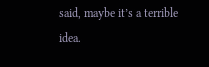said, maybe it’s a terrible idea.